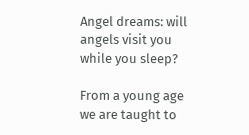Angel dreams: will angels visit you while you sleep?

From a young age we are taught to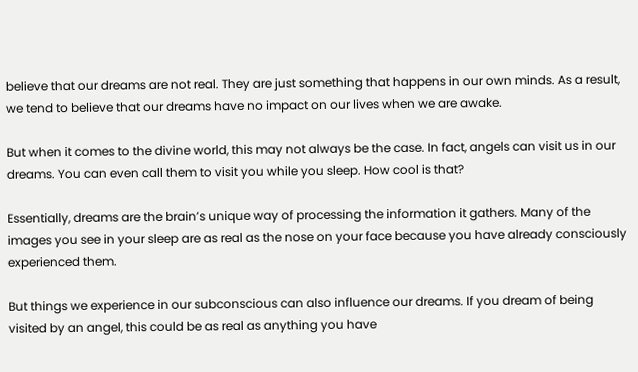believe that our dreams are not real. They are just something that happens in our own minds. As a result, we tend to believe that our dreams have no impact on our lives when we are awake.

But when it comes to the divine world, this may not always be the case. In fact, angels can visit us in our dreams. You can even call them to visit you while you sleep. How cool is that?

Essentially, dreams are the brain’s unique way of processing the information it gathers. Many of the images you see in your sleep are as real as the nose on your face because you have already consciously experienced them.

But things we experience in our subconscious can also influence our dreams. If you dream of being visited by an angel, this could be as real as anything you have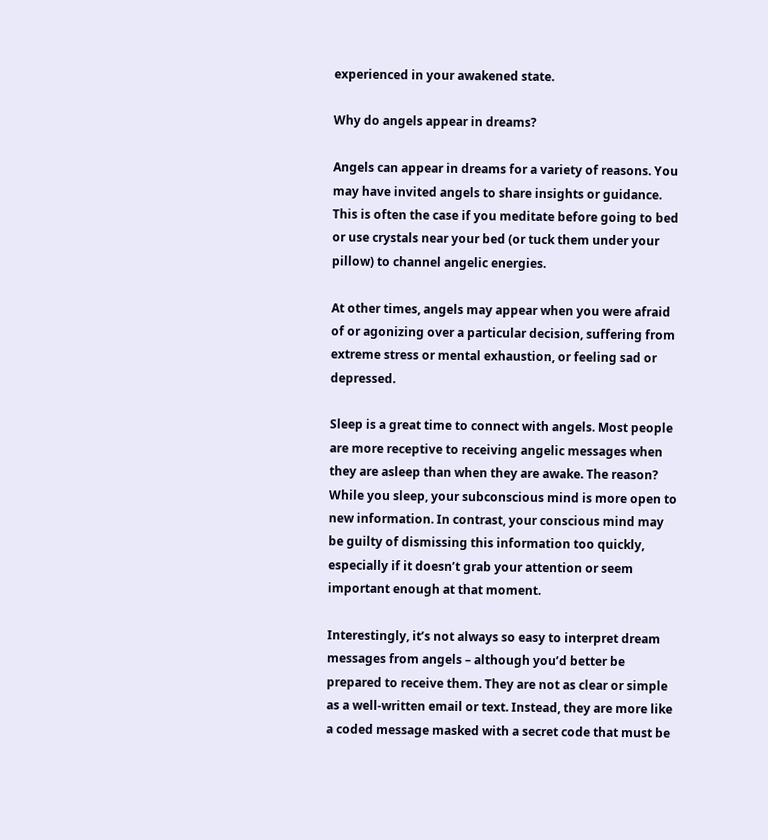experienced in your awakened state.

Why do angels appear in dreams?

Angels can appear in dreams for a variety of reasons. You may have invited angels to share insights or guidance. This is often the case if you meditate before going to bed or use crystals near your bed (or tuck them under your pillow) to channel angelic energies.

At other times, angels may appear when you were afraid of or agonizing over a particular decision, suffering from extreme stress or mental exhaustion, or feeling sad or depressed.

Sleep is a great time to connect with angels. Most people are more receptive to receiving angelic messages when they are asleep than when they are awake. The reason? While you sleep, your subconscious mind is more open to new information. In contrast, your conscious mind may be guilty of dismissing this information too quickly, especially if it doesn’t grab your attention or seem important enough at that moment.

Interestingly, it’s not always so easy to interpret dream messages from angels – although you’d better be prepared to receive them. They are not as clear or simple as a well-written email or text. Instead, they are more like a coded message masked with a secret code that must be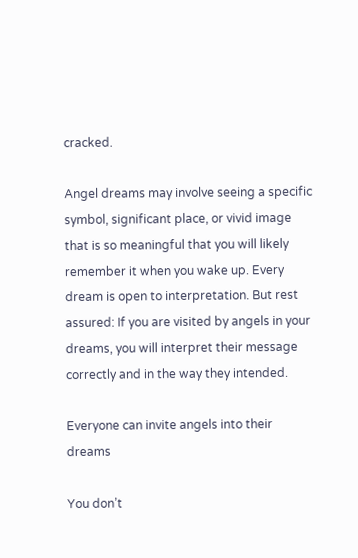cracked.

Angel dreams may involve seeing a specific symbol, significant place, or vivid image that is so meaningful that you will likely remember it when you wake up. Every dream is open to interpretation. But rest assured: If you are visited by angels in your dreams, you will interpret their message correctly and in the way they intended.

Everyone can invite angels into their dreams

You don’t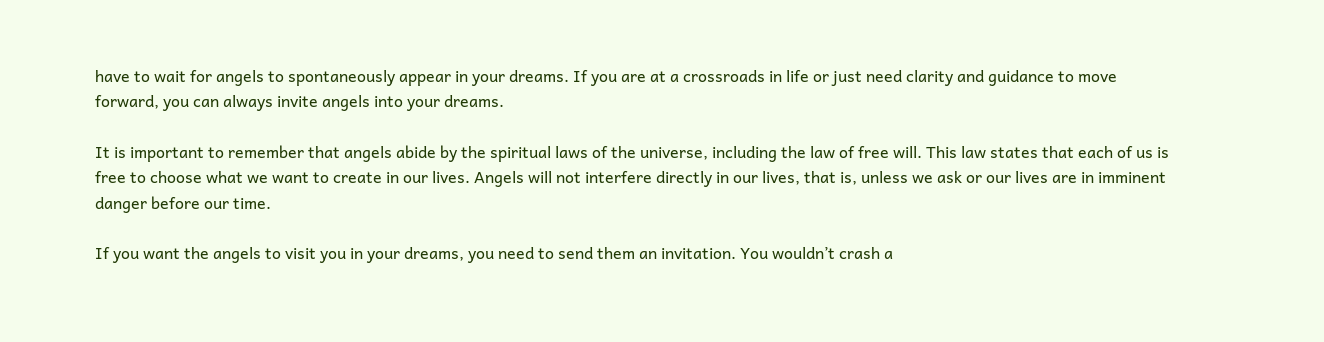have to wait for angels to spontaneously appear in your dreams. If you are at a crossroads in life or just need clarity and guidance to move forward, you can always invite angels into your dreams.

It is important to remember that angels abide by the spiritual laws of the universe, including the law of free will. This law states that each of us is free to choose what we want to create in our lives. Angels will not interfere directly in our lives, that is, unless we ask or our lives are in imminent danger before our time.

If you want the angels to visit you in your dreams, you need to send them an invitation. You wouldn’t crash a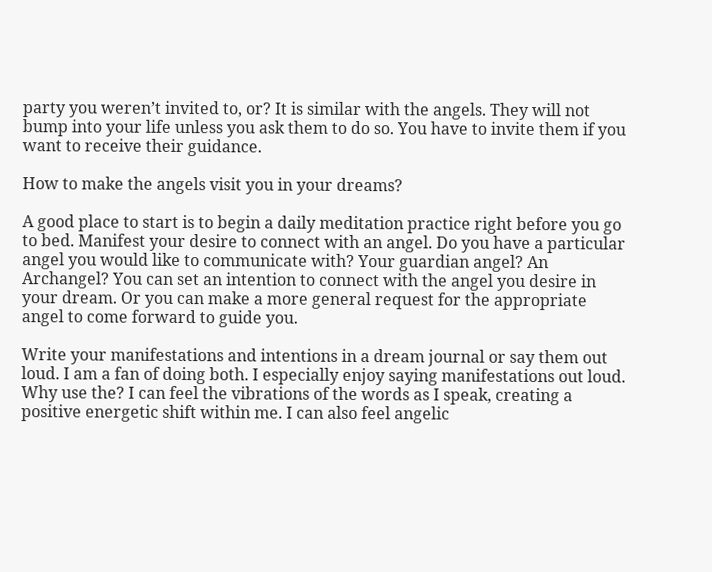party you weren’t invited to, or? It is similar with the angels. They will not bump into your life unless you ask them to do so. You have to invite them if you want to receive their guidance.

How to make the angels visit you in your dreams?

A good place to start is to begin a daily meditation practice right before you go to bed. Manifest your desire to connect with an angel. Do you have a particular angel you would like to communicate with? Your guardian angel? An Archangel? You can set an intention to connect with the angel you desire in your dream. Or you can make a more general request for the appropriate angel to come forward to guide you.

Write your manifestations and intentions in a dream journal or say them out loud. I am a fan of doing both. I especially enjoy saying manifestations out loud. Why use the? I can feel the vibrations of the words as I speak, creating a positive energetic shift within me. I can also feel angelic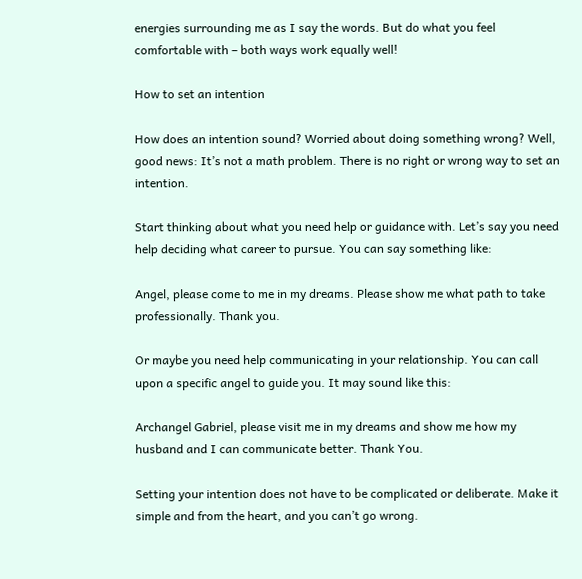energies surrounding me as I say the words. But do what you feel comfortable with – both ways work equally well!

How to set an intention

How does an intention sound? Worried about doing something wrong? Well, good news: It’s not a math problem. There is no right or wrong way to set an intention.

Start thinking about what you need help or guidance with. Let’s say you need help deciding what career to pursue. You can say something like:

Angel, please come to me in my dreams. Please show me what path to take professionally. Thank you.

Or maybe you need help communicating in your relationship. You can call upon a specific angel to guide you. It may sound like this:

Archangel Gabriel, please visit me in my dreams and show me how my husband and I can communicate better. Thank You.

Setting your intention does not have to be complicated or deliberate. Make it simple and from the heart, and you can’t go wrong.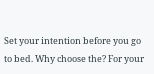Set your intention before you go to bed. Why choose the? For your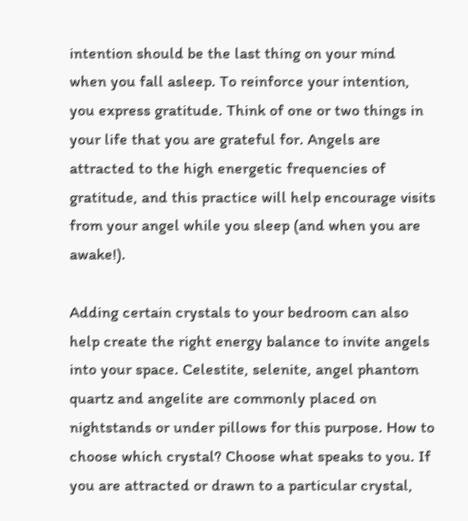intention should be the last thing on your mind when you fall asleep. To reinforce your intention, you express gratitude. Think of one or two things in your life that you are grateful for. Angels are attracted to the high energetic frequencies of gratitude, and this practice will help encourage visits from your angel while you sleep (and when you are awake!).

Adding certain crystals to your bedroom can also help create the right energy balance to invite angels into your space. Celestite, selenite, angel phantom quartz and angelite are commonly placed on nightstands or under pillows for this purpose. How to choose which crystal? Choose what speaks to you. If you are attracted or drawn to a particular crystal,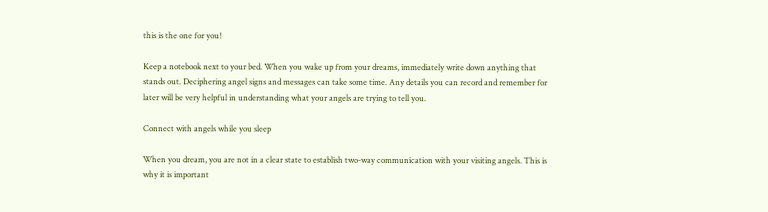this is the one for you!

Keep a notebook next to your bed. When you wake up from your dreams, immediately write down anything that stands out. Deciphering angel signs and messages can take some time. Any details you can record and remember for later will be very helpful in understanding what your angels are trying to tell you.

Connect with angels while you sleep

When you dream, you are not in a clear state to establish two-way communication with your visiting angels. This is why it is important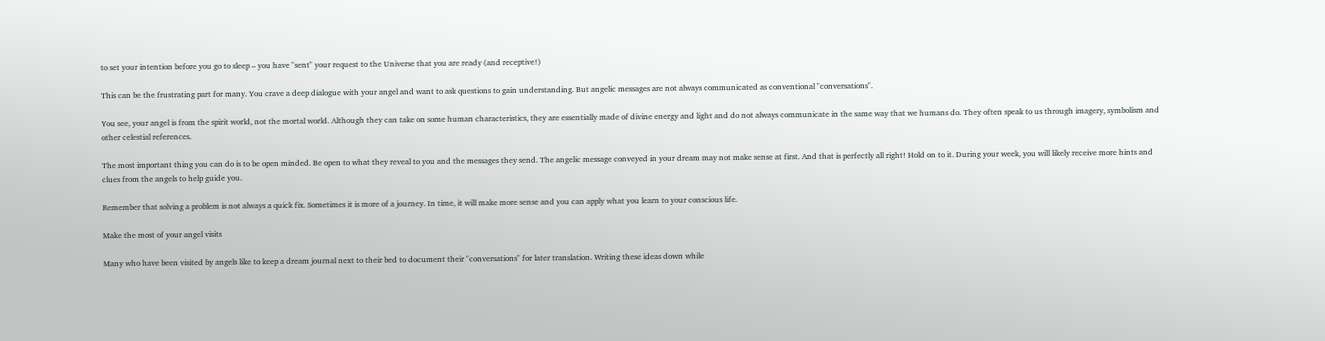to set your intention before you go to sleep – you have "sent" your request to the Universe that you are ready (and receptive!)

This can be the frustrating part for many. You crave a deep dialogue with your angel and want to ask questions to gain understanding. But angelic messages are not always communicated as conventional "conversations".

You see, your angel is from the spirit world, not the mortal world. Although they can take on some human characteristics, they are essentially made of divine energy and light and do not always communicate in the same way that we humans do. They often speak to us through imagery, symbolism and other celestial references.

The most important thing you can do is to be open minded. Be open to what they reveal to you and the messages they send. The angelic message conveyed in your dream may not make sense at first. And that is perfectly all right! Hold on to it. During your week, you will likely receive more hints and clues from the angels to help guide you.

Remember that solving a problem is not always a quick fix. Sometimes it is more of a journey. In time, it will make more sense and you can apply what you learn to your conscious life.

Make the most of your angel visits

Many who have been visited by angels like to keep a dream journal next to their bed to document their "conversations" for later translation. Writing these ideas down while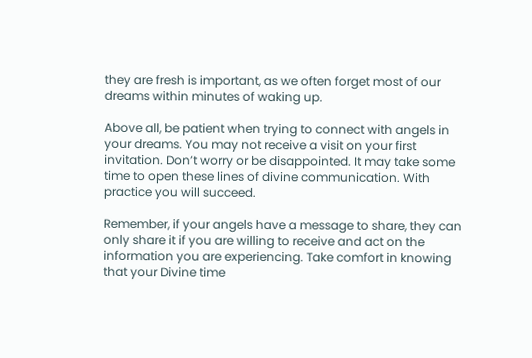they are fresh is important, as we often forget most of our dreams within minutes of waking up.

Above all, be patient when trying to connect with angels in your dreams. You may not receive a visit on your first invitation. Don’t worry or be disappointed. It may take some time to open these lines of divine communication. With practice you will succeed.

Remember, if your angels have a message to share, they can only share it if you are willing to receive and act on the information you are experiencing. Take comfort in knowing that your Divine time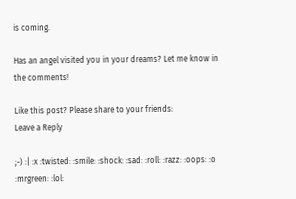is coming.

Has an angel visited you in your dreams? Let me know in the comments!

Like this post? Please share to your friends:
Leave a Reply

;-) :| :x :twisted: :smile: :shock: :sad: :roll: :razz: :oops: :o :mrgreen: :lol: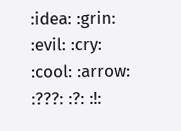:idea: :grin: :evil: :cry: :cool: :arrow: :???: :?: :!: